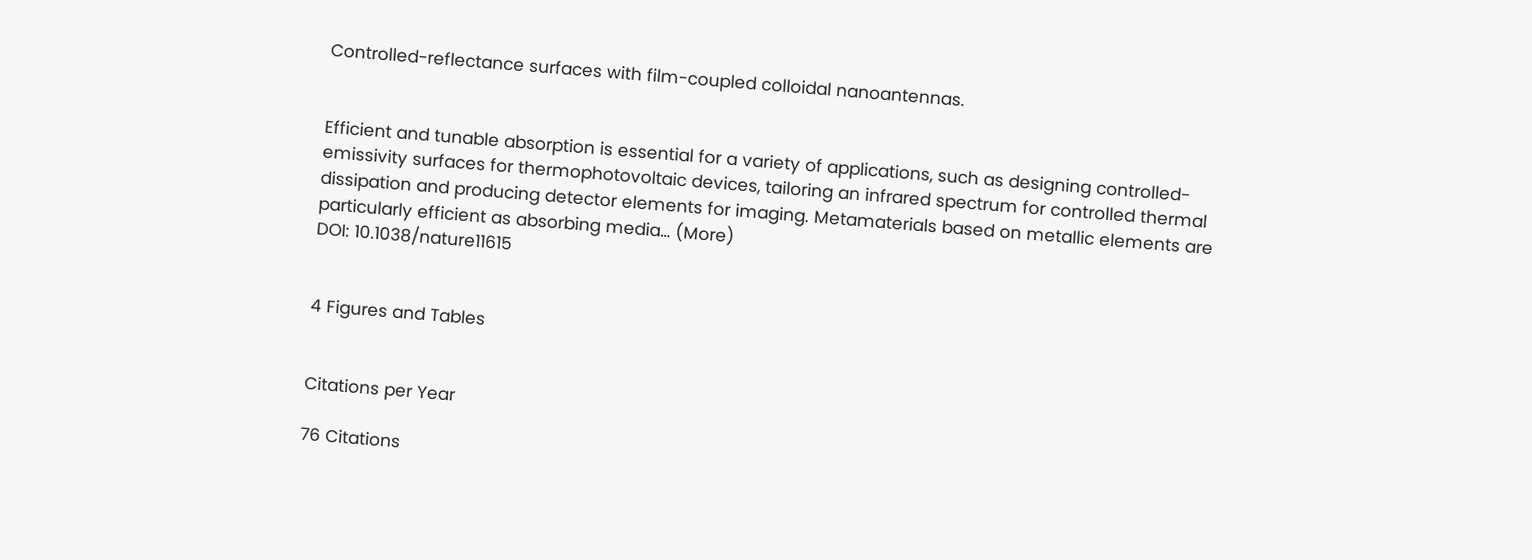Controlled-reflectance surfaces with film-coupled colloidal nanoantennas.


Efficient and tunable absorption is essential for a variety of applications, such as designing controlled-emissivity surfaces for thermophotovoltaic devices, tailoring an infrared spectrum for controlled thermal dissipation and producing detector elements for imaging. Metamaterials based on metallic elements are particularly efficient as absorbing media… (More)
DOI: 10.1038/nature11615


4 Figures and Tables


Citations per Year

76 Citations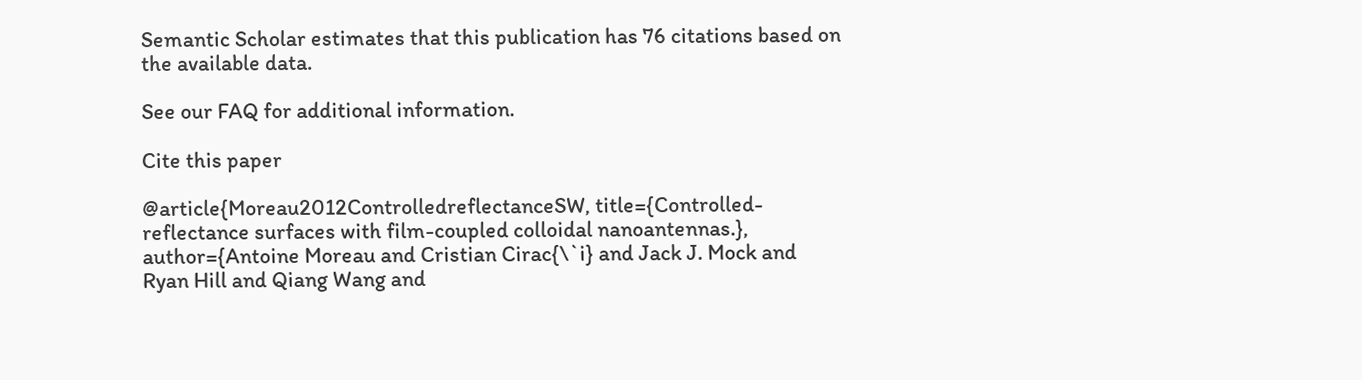Semantic Scholar estimates that this publication has 76 citations based on the available data.

See our FAQ for additional information.

Cite this paper

@article{Moreau2012ControlledreflectanceSW, title={Controlled-reflectance surfaces with film-coupled colloidal nanoantennas.}, author={Antoine Moreau and Cristian Cirac{\`i} and Jack J. Mock and Ryan Hill and Qiang Wang and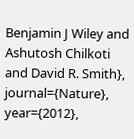Benjamin J Wiley and Ashutosh Chilkoti and David R. Smith}, journal={Nature}, year={2012},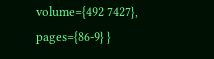volume={492 7427}, pages={86-9} }